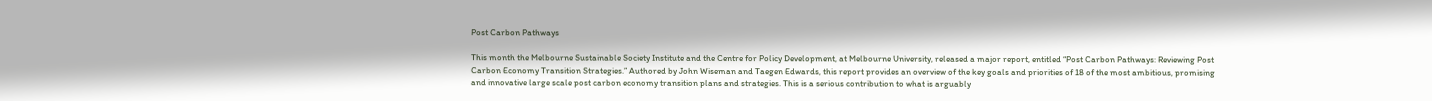Post Carbon Pathways

This month the Melbourne Sustainable Society Institute and the Centre for Policy Development, at Melbourne University, released a major report, entitled “Post Carbon Pathways: Reviewing Post Carbon Economy Transition Strategies.” Authored by John Wiseman and Taegen Edwards, this report provides an overview of the key goals and priorities of 18 of the most ambitious, promising and innovative large scale post carbon economy transition plans and strategies. This is a serious contribution to what is arguably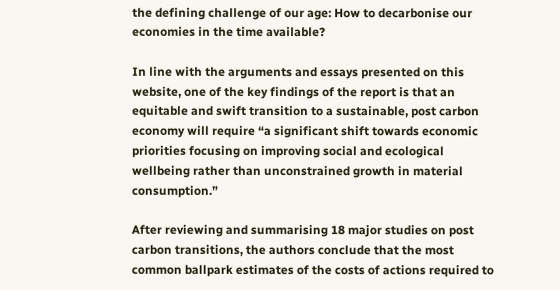the defining challenge of our age: How to decarbonise our economies in the time available?

In line with the arguments and essays presented on this website, one of the key findings of the report is that an equitable and swift transition to a sustainable, post carbon economy will require “a significant shift towards economic priorities focusing on improving social and ecological wellbeing rather than unconstrained growth in material consumption.”

After reviewing and summarising 18 major studies on post carbon transitions, the authors conclude that the most common ballpark estimates of the costs of actions required to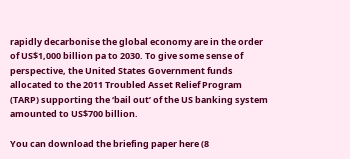rapidly decarbonise the global economy are in the order of US$1,000 billion pa to 2030. To give some sense of perspective, the United States Government funds allocated to the 2011 Troubled Asset Relief Program (TARP) supporting the ‘bail out’ of the US banking system amounted to US$700 billion.

You can download the briefing paper here (8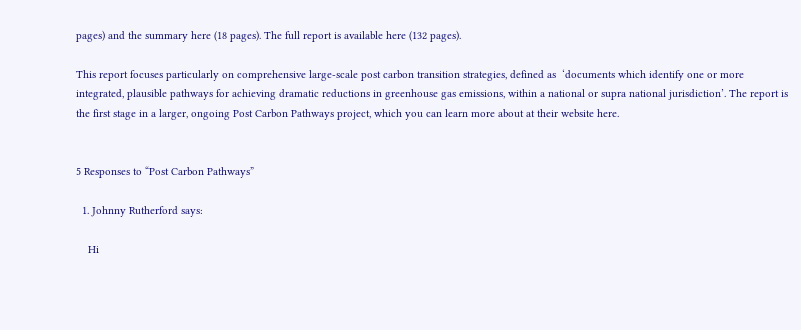pages) and the summary here (18 pages). The full report is available here (132 pages).

This report focuses particularly on comprehensive large-scale post carbon transition strategies, defined as  ‘documents which identify one or more integrated, plausible pathways for achieving dramatic reductions in greenhouse gas emissions, within a national or supra national jurisdiction’. The report is the first stage in a larger, ongoing Post Carbon Pathways project, which you can learn more about at their website here.


5 Responses to “Post Carbon Pathways”

  1. Johnny Rutherford says:

    Hi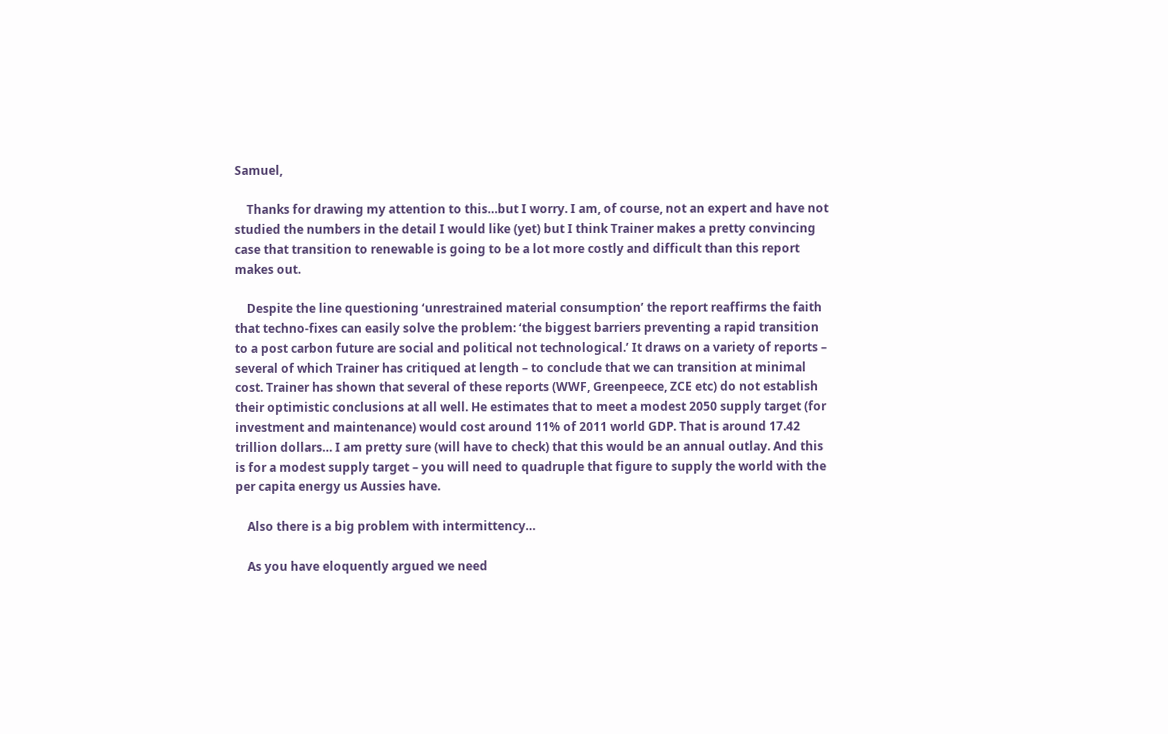Samuel,

    Thanks for drawing my attention to this…but I worry. I am, of course, not an expert and have not studied the numbers in the detail I would like (yet) but I think Trainer makes a pretty convincing case that transition to renewable is going to be a lot more costly and difficult than this report makes out.

    Despite the line questioning ‘unrestrained material consumption’ the report reaffirms the faith that techno-fixes can easily solve the problem: ‘the biggest barriers preventing a rapid transition to a post carbon future are social and political not technological.’ It draws on a variety of reports – several of which Trainer has critiqued at length – to conclude that we can transition at minimal cost. Trainer has shown that several of these reports (WWF, Greenpeece, ZCE etc) do not establish their optimistic conclusions at all well. He estimates that to meet a modest 2050 supply target (for investment and maintenance) would cost around 11% of 2011 world GDP. That is around 17.42 trillion dollars… I am pretty sure (will have to check) that this would be an annual outlay. And this is for a modest supply target – you will need to quadruple that figure to supply the world with the per capita energy us Aussies have.

    Also there is a big problem with intermittency…

    As you have eloquently argued we need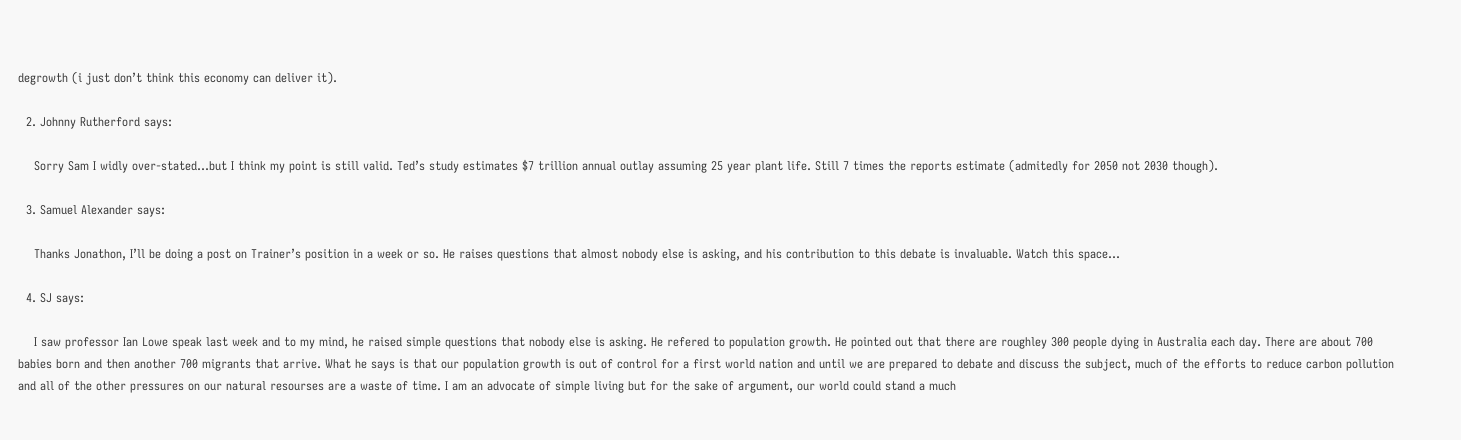degrowth (i just don’t think this economy can deliver it).

  2. Johnny Rutherford says:

    Sorry Sam I widly over-stated…but I think my point is still valid. Ted’s study estimates $7 trillion annual outlay assuming 25 year plant life. Still 7 times the reports estimate (admitedly for 2050 not 2030 though).

  3. Samuel Alexander says:

    Thanks Jonathon, I’ll be doing a post on Trainer’s position in a week or so. He raises questions that almost nobody else is asking, and his contribution to this debate is invaluable. Watch this space…

  4. SJ says:

    I saw professor Ian Lowe speak last week and to my mind, he raised simple questions that nobody else is asking. He refered to population growth. He pointed out that there are roughley 300 people dying in Australia each day. There are about 700 babies born and then another 700 migrants that arrive. What he says is that our population growth is out of control for a first world nation and until we are prepared to debate and discuss the subject, much of the efforts to reduce carbon pollution and all of the other pressures on our natural resourses are a waste of time. I am an advocate of simple living but for the sake of argument, our world could stand a much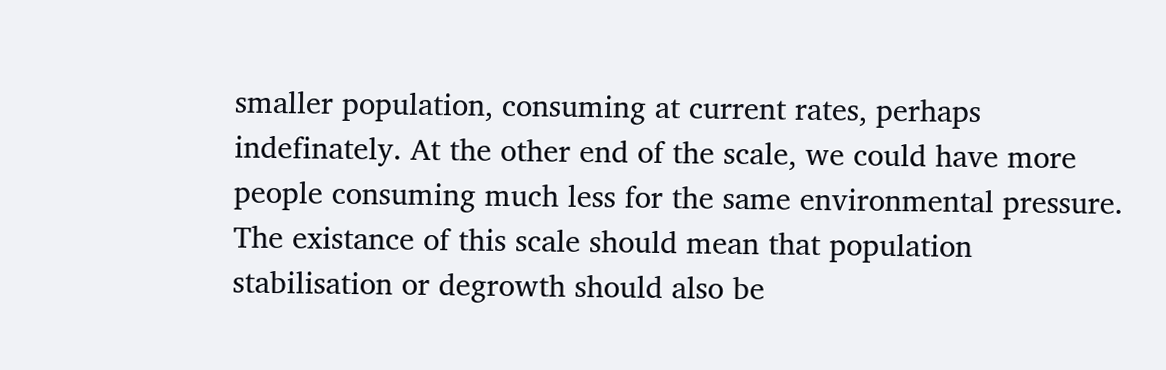smaller population, consuming at current rates, perhaps indefinately. At the other end of the scale, we could have more people consuming much less for the same environmental pressure. The existance of this scale should mean that population stabilisation or degrowth should also be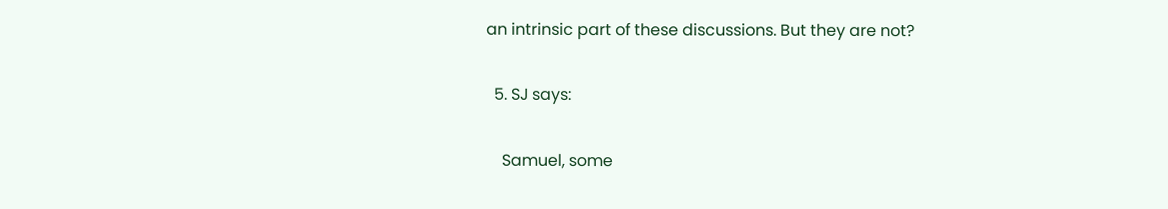an intrinsic part of these discussions. But they are not?

  5. SJ says:

    Samuel, some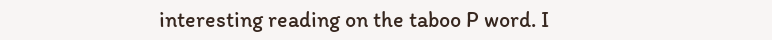interesting reading on the taboo P word. I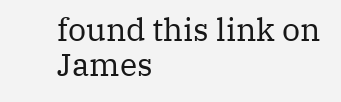found this link on James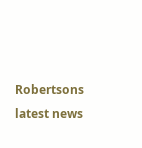Robertsons latest news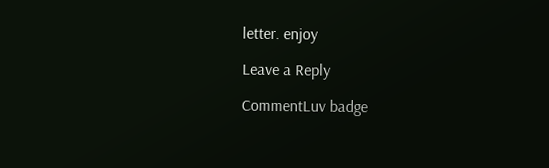letter. enjoy

Leave a Reply

CommentLuv badge